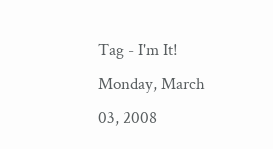Tag - I'm It!
Monday, March 03, 2008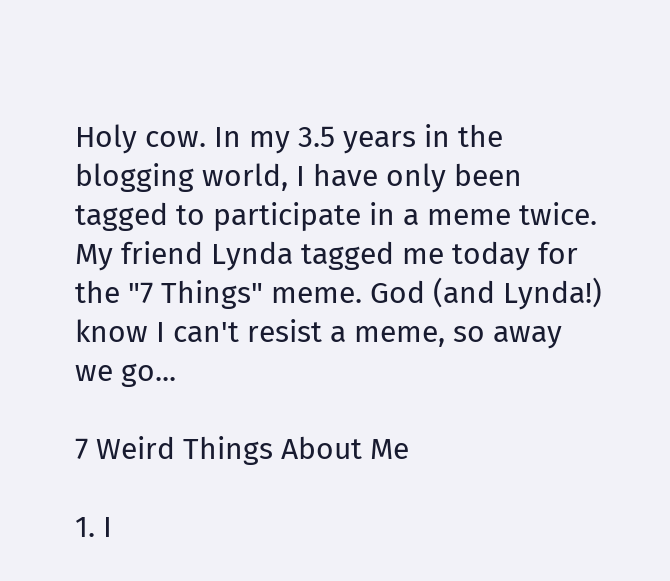Holy cow. In my 3.5 years in the blogging world, I have only been tagged to participate in a meme twice. My friend Lynda tagged me today for the "7 Things" meme. God (and Lynda!) know I can't resist a meme, so away we go...

7 Weird Things About Me

1. I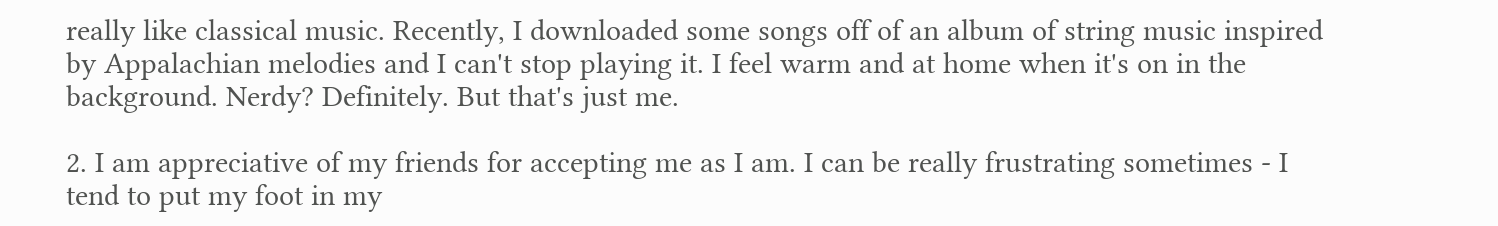really like classical music. Recently, I downloaded some songs off of an album of string music inspired by Appalachian melodies and I can't stop playing it. I feel warm and at home when it's on in the background. Nerdy? Definitely. But that's just me.

2. I am appreciative of my friends for accepting me as I am. I can be really frustrating sometimes - I tend to put my foot in my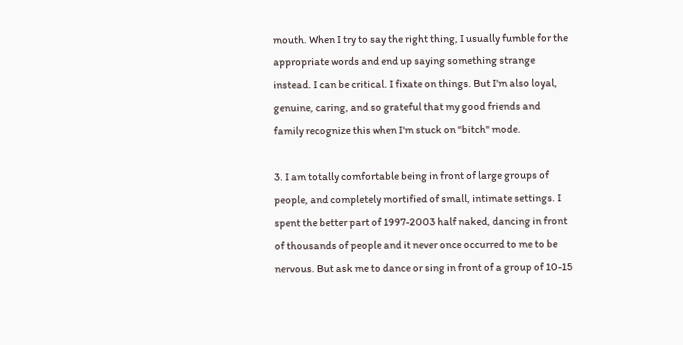mouth. When I try to say the right thing, I usually fumble for the appropriate words and end up saying something strange instead. I can be critical. I fixate on things. But I'm also loyal, genuine, caring, and so grateful that my good friends and family recognize this when I'm stuck on "bitch" mode.

3. I am totally comfortable being in front of large groups of people, and completely mortified of small, intimate settings. I spent the better part of 1997-2003 half naked, dancing in front of thousands of people and it never once occurred to me to be nervous. But ask me to dance or sing in front of a group of 10-15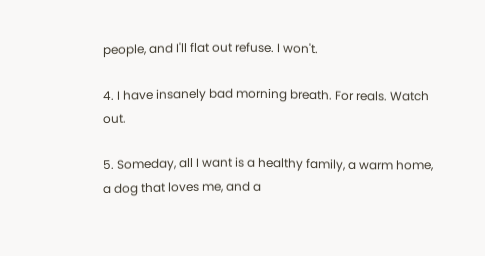people, and I'll flat out refuse. I won't.

4. I have insanely bad morning breath. For reals. Watch out.

5. Someday, all I want is a healthy family, a warm home, a dog that loves me, and a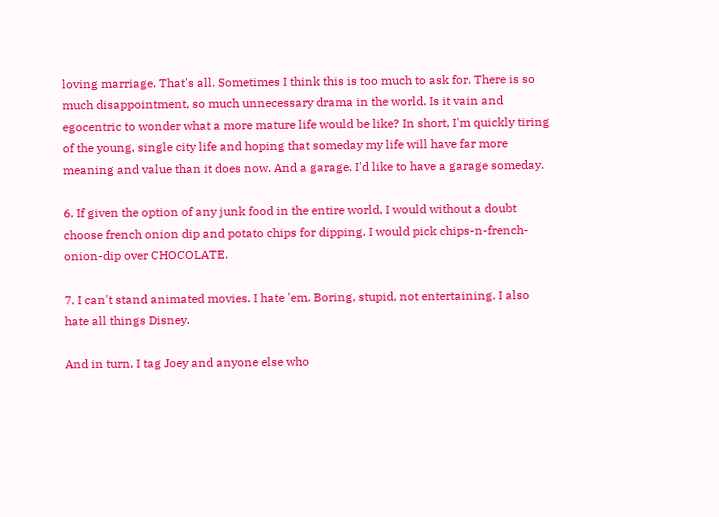loving marriage. That's all. Sometimes I think this is too much to ask for. There is so much disappointment, so much unnecessary drama in the world. Is it vain and egocentric to wonder what a more mature life would be like? In short, I'm quickly tiring of the young, single city life and hoping that someday my life will have far more meaning and value than it does now. And a garage. I'd like to have a garage someday.

6. If given the option of any junk food in the entire world, I would without a doubt choose french onion dip and potato chips for dipping. I would pick chips-n-french-onion-dip over CHOCOLATE.

7. I can't stand animated movies. I hate 'em. Boring, stupid, not entertaining. I also hate all things Disney.

And in turn, I tag Joey and anyone else who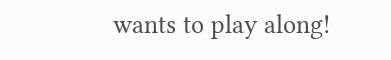wants to play along!